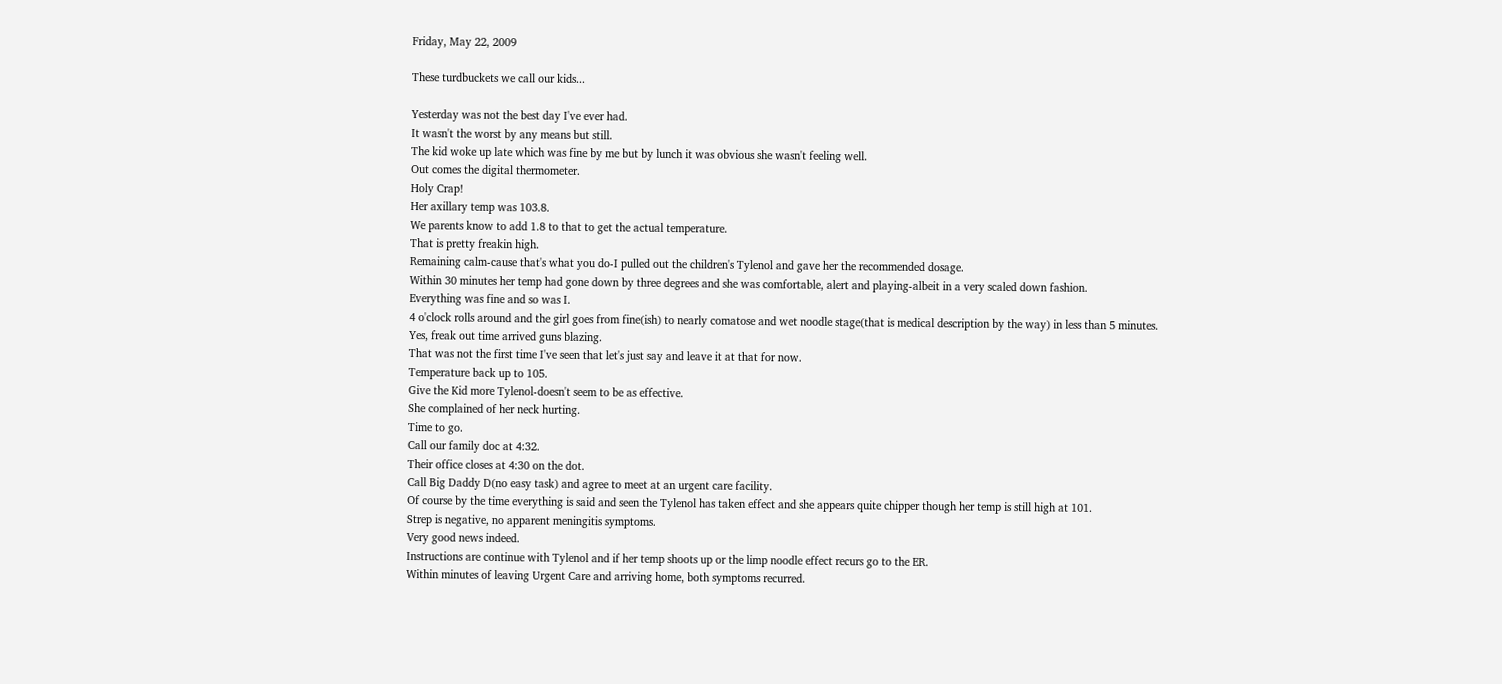Friday, May 22, 2009

These turdbuckets we call our kids...

Yesterday was not the best day I've ever had.
It wasn't the worst by any means but still.
The kid woke up late which was fine by me but by lunch it was obvious she wasn't feeling well.
Out comes the digital thermometer.
Holy Crap!
Her axillary temp was 103.8.
We parents know to add 1.8 to that to get the actual temperature.
That is pretty freakin high.
Remaining calm-cause that's what you do-I pulled out the children's Tylenol and gave her the recommended dosage.
Within 30 minutes her temp had gone down by three degrees and she was comfortable, alert and playing-albeit in a very scaled down fashion.
Everything was fine and so was I.
4 o'clock rolls around and the girl goes from fine(ish) to nearly comatose and wet noodle stage(that is medical description by the way) in less than 5 minutes.
Yes, freak out time arrived guns blazing.
That was not the first time I've seen that let's just say and leave it at that for now.
Temperature back up to 105.
Give the Kid more Tylenol-doesn't seem to be as effective.
She complained of her neck hurting.
Time to go.
Call our family doc at 4:32.
Their office closes at 4:30 on the dot.
Call Big Daddy D(no easy task) and agree to meet at an urgent care facility.
Of course by the time everything is said and seen the Tylenol has taken effect and she appears quite chipper though her temp is still high at 101.
Strep is negative, no apparent meningitis symptoms.
Very good news indeed.
Instructions are continue with Tylenol and if her temp shoots up or the limp noodle effect recurs go to the ER.
Within minutes of leaving Urgent Care and arriving home, both symptoms recurred.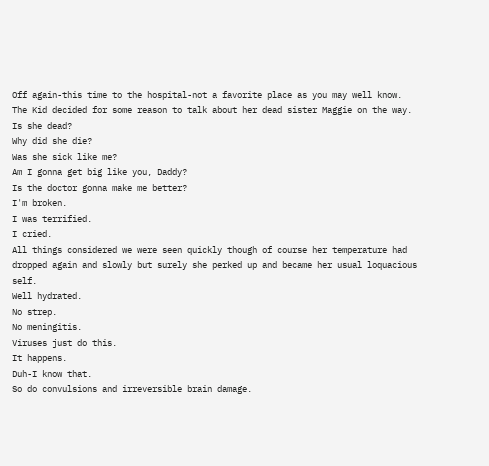Off again-this time to the hospital-not a favorite place as you may well know.
The Kid decided for some reason to talk about her dead sister Maggie on the way.
Is she dead?
Why did she die?
Was she sick like me?
Am I gonna get big like you, Daddy?
Is the doctor gonna make me better?
I'm broken.
I was terrified.
I cried.
All things considered we were seen quickly though of course her temperature had dropped again and slowly but surely she perked up and became her usual loquacious self.
Well hydrated.
No strep.
No meningitis.
Viruses just do this.
It happens.
Duh-I know that.
So do convulsions and irreversible brain damage.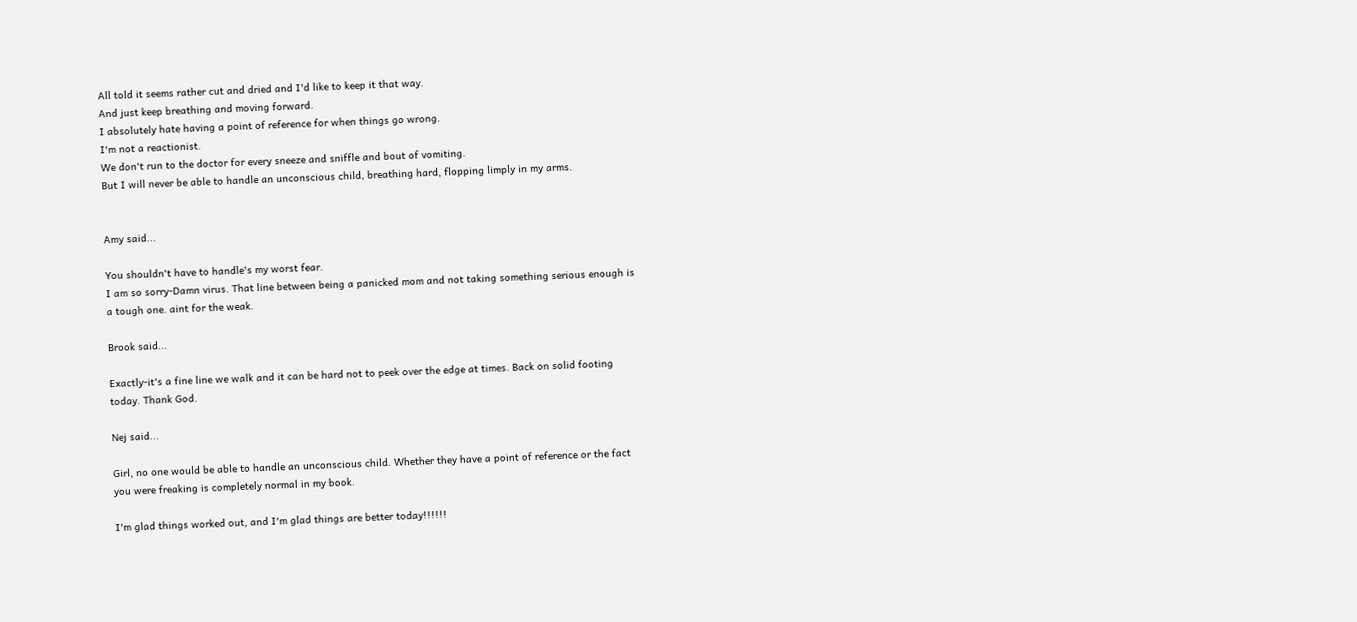All told it seems rather cut and dried and I'd like to keep it that way.
And just keep breathing and moving forward.
I absolutely hate having a point of reference for when things go wrong.
I'm not a reactionist.
We don't run to the doctor for every sneeze and sniffle and bout of vomiting.
But I will never be able to handle an unconscious child, breathing hard, flopping limply in my arms.


Amy said...

You shouldn't have to handle's my worst fear.
I am so sorry-Damn virus. That line between being a panicked mom and not taking something serious enough is a tough one. aint for the weak.

Brook said...

Exactly-it's a fine line we walk and it can be hard not to peek over the edge at times. Back on solid footing today. Thank God.

Nej said...

Girl, no one would be able to handle an unconscious child. Whether they have a point of reference or the fact you were freaking is completely normal in my book.

I'm glad things worked out, and I'm glad things are better today!!!!!!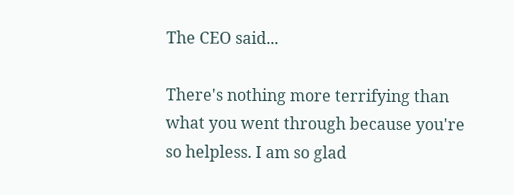The CEO said...

There's nothing more terrifying than what you went through because you're so helpless. I am so glad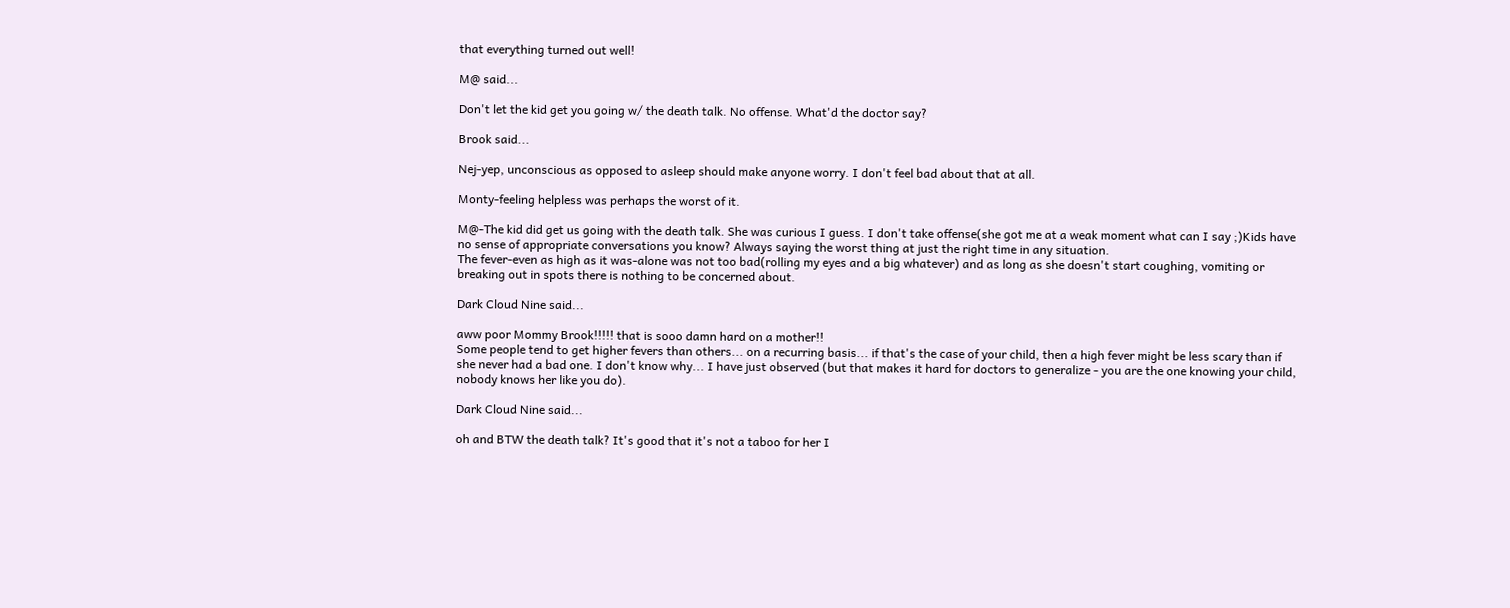that everything turned out well!

M@ said...

Don't let the kid get you going w/ the death talk. No offense. What'd the doctor say?

Brook said...

Nej-yep, unconscious as opposed to asleep should make anyone worry. I don't feel bad about that at all.

Monty-feeling helpless was perhaps the worst of it.

M@-The kid did get us going with the death talk. She was curious I guess. I don't take offense(she got me at a weak moment what can I say ;)Kids have no sense of appropriate conversations you know? Always saying the worst thing at just the right time in any situation.
The fever-even as high as it was-alone was not too bad(rolling my eyes and a big whatever) and as long as she doesn't start coughing, vomiting or breaking out in spots there is nothing to be concerned about.

Dark Cloud Nine said...

aww poor Mommy Brook!!!!! that is sooo damn hard on a mother!!
Some people tend to get higher fevers than others... on a recurring basis... if that's the case of your child, then a high fever might be less scary than if she never had a bad one. I don't know why... I have just observed (but that makes it hard for doctors to generalize - you are the one knowing your child, nobody knows her like you do).

Dark Cloud Nine said...

oh and BTW the death talk? It's good that it's not a taboo for her I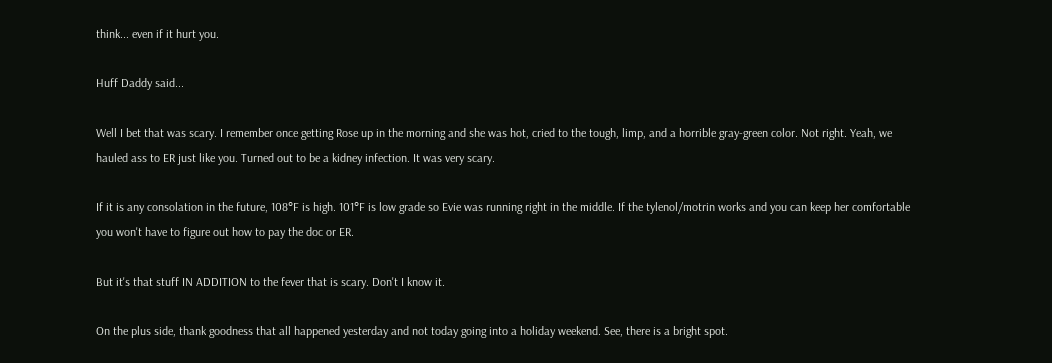think... even if it hurt you.

Huff Daddy said...

Well I bet that was scary. I remember once getting Rose up in the morning and she was hot, cried to the tough, limp, and a horrible gray-green color. Not right. Yeah, we hauled ass to ER just like you. Turned out to be a kidney infection. It was very scary.

If it is any consolation in the future, 108°F is high. 101°F is low grade so Evie was running right in the middle. If the tylenol/motrin works and you can keep her comfortable you won't have to figure out how to pay the doc or ER.

But it's that stuff IN ADDITION to the fever that is scary. Don't I know it.

On the plus side, thank goodness that all happened yesterday and not today going into a holiday weekend. See, there is a bright spot.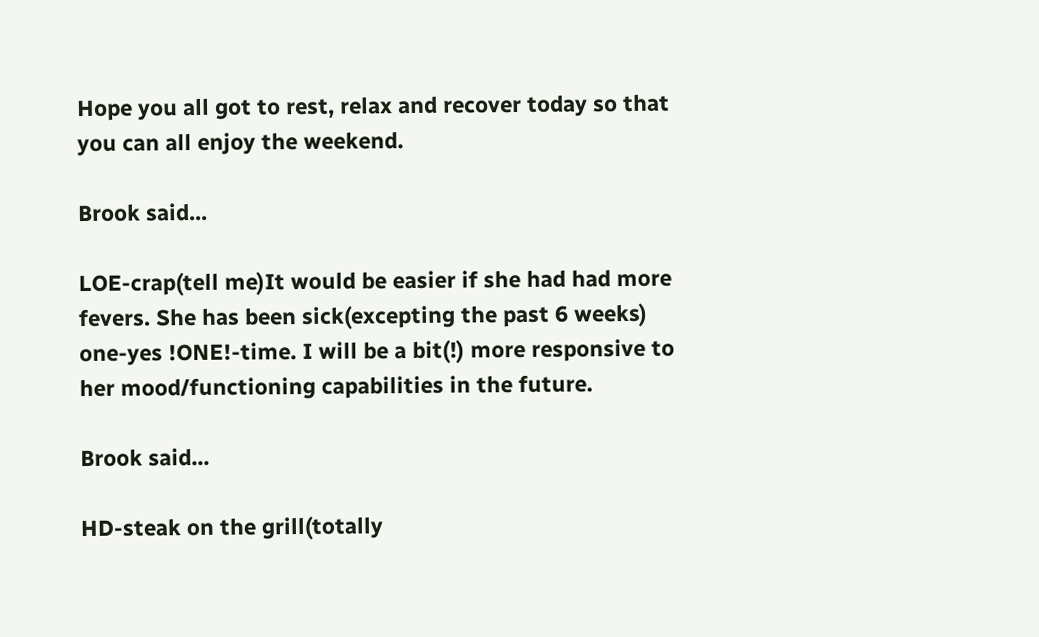Hope you all got to rest, relax and recover today so that you can all enjoy the weekend.

Brook said...

LOE-crap(tell me)It would be easier if she had had more fevers. She has been sick(excepting the past 6 weeks) one-yes !ONE!-time. I will be a bit(!) more responsive to her mood/functioning capabilities in the future.

Brook said...

HD-steak on the grill(totally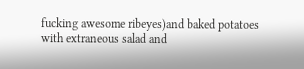fucking awesome ribeyes)and baked potatoes with extraneous salad and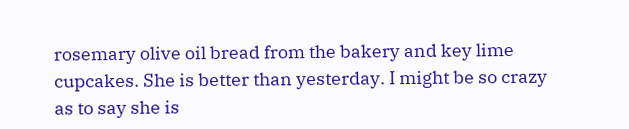rosemary olive oil bread from the bakery and key lime cupcakes. She is better than yesterday. I might be so crazy as to say she is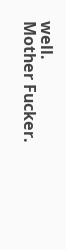well.
Mother Fucker.